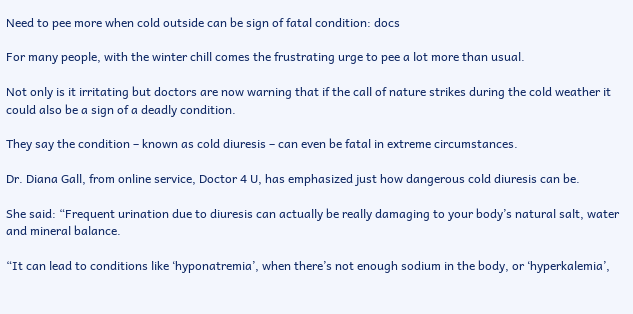Need to pee more when cold outside can be sign of fatal condition: docs

For many people, with the winter chill comes the frustrating urge to pee a lot more than usual.

Not only is it irritating but doctors are now warning that if the call of nature strikes during the cold weather it could also be a sign of a deadly condition.

They say the condition – known as cold diuresis – can even be fatal in extreme circumstances.

Dr. Diana Gall, from online service, Doctor 4 U, has emphasized just how dangerous cold diuresis can be.

She said: “Frequent urination due to diuresis can actually be really damaging to your body’s natural salt, water and mineral balance.

“It can lead to conditions like ‘hyponatremia’, when there’s not enough sodium in the body, or ‘hyperkalemia’,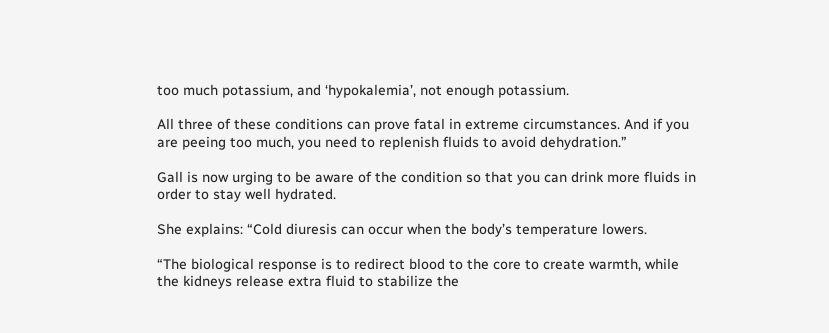too much potassium, and ‘hypokalemia’, not enough potassium.

All three of these conditions can prove fatal in extreme circumstances. And if you are peeing too much, you need to replenish fluids to avoid dehydration.”

Gall is now urging to be aware of the condition so that you can drink more fluids in order to stay well hydrated.

She explains: “Cold diuresis can occur when the body’s temperature lowers.

“The biological response is to redirect blood to the core to create warmth, while the kidneys release extra fluid to stabilize the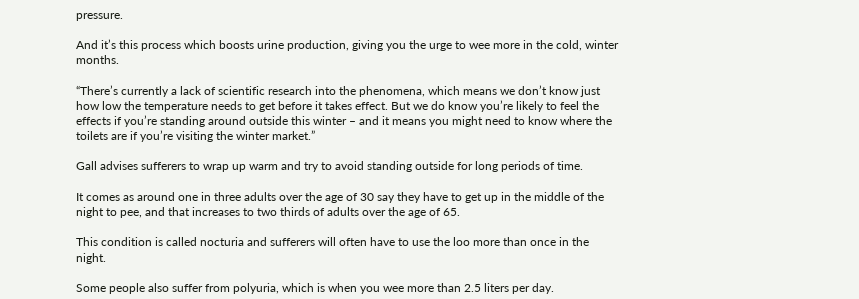pressure.

And it’s this process which boosts urine production, giving you the urge to wee more in the cold, winter months.

“There’s currently a lack of scientific research into the phenomena, which means we don’t know just how low the temperature needs to get before it takes effect. But we do know you’re likely to feel the effects if you’re standing around outside this winter – and it means you might need to know where the toilets are if you’re visiting the winter market.”

Gall advises sufferers to wrap up warm and try to avoid standing outside for long periods of time.

It comes as around one in three adults over the age of 30 say they have to get up in the middle of the night to pee, and that increases to two thirds of adults over the age of 65.

This condition is called nocturia and sufferers will often have to use the loo more than once in the night.

Some people also suffer from polyuria, which is when you wee more than 2.5 liters per day.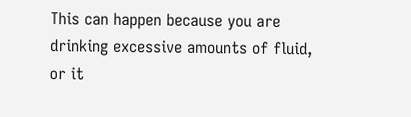This can happen because you are drinking excessive amounts of fluid, or it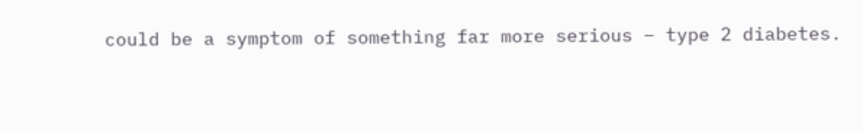could be a symptom of something far more serious – type 2 diabetes.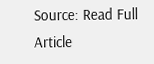Source: Read Full Article